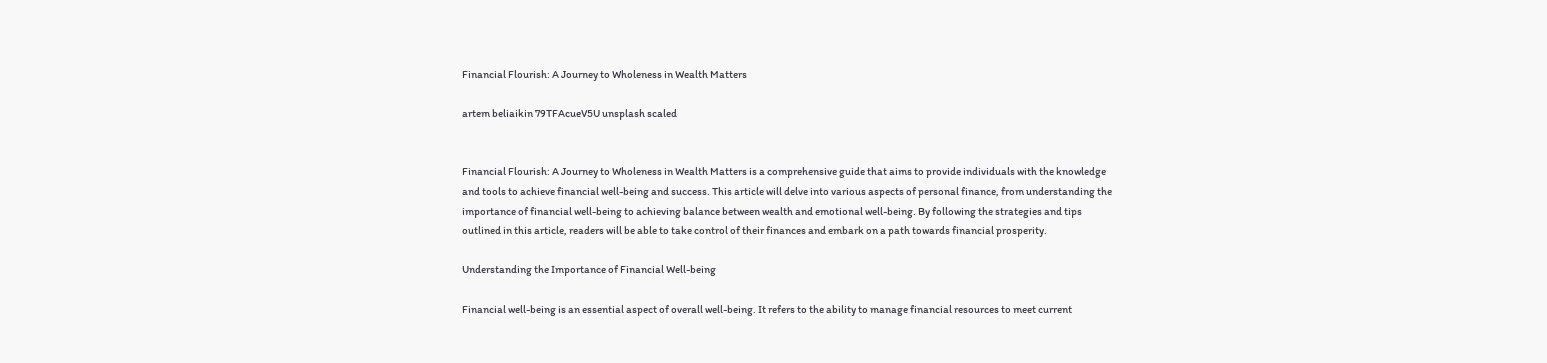Financial Flourish: A Journey to Wholeness in Wealth Matters

artem beliaikin 79TFAcueV5U unsplash scaled


Financial Flourish: A Journey to Wholeness in Wealth Matters is a comprehensive guide that aims to provide individuals with the knowledge and tools to achieve financial well-being and success. This article will delve into various aspects of personal finance, from understanding the importance of financial well-being to achieving balance between wealth and emotional well-being. By following the strategies and tips outlined in this article, readers will be able to take control of their finances and embark on a path towards financial prosperity.

Understanding the Importance of Financial Well-being

Financial well-being is an essential aspect of overall well-being. It refers to the ability to manage financial resources to meet current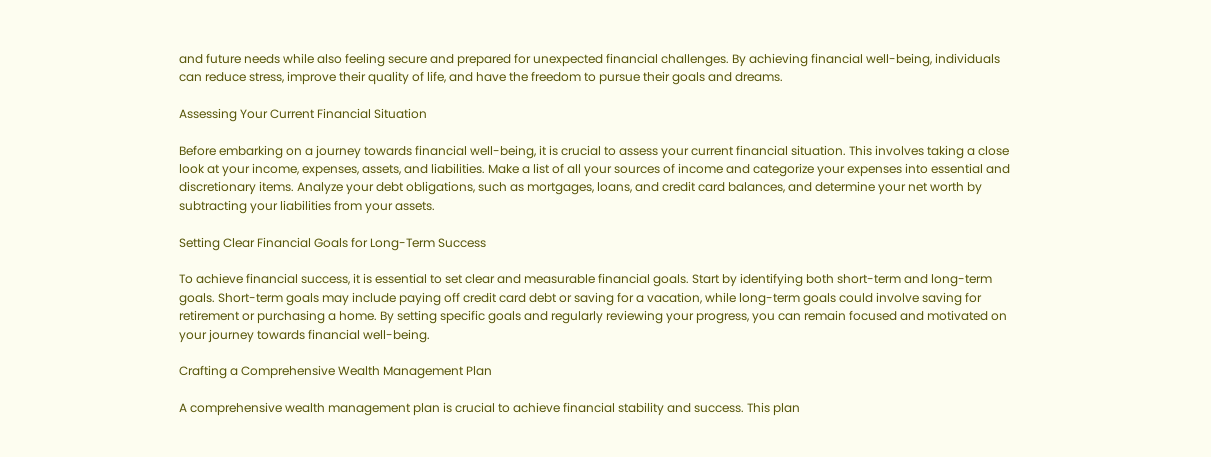and future needs while also feeling secure and prepared for unexpected financial challenges. By achieving financial well-being, individuals can reduce stress, improve their quality of life, and have the freedom to pursue their goals and dreams.

Assessing Your Current Financial Situation

Before embarking on a journey towards financial well-being, it is crucial to assess your current financial situation. This involves taking a close look at your income, expenses, assets, and liabilities. Make a list of all your sources of income and categorize your expenses into essential and discretionary items. Analyze your debt obligations, such as mortgages, loans, and credit card balances, and determine your net worth by subtracting your liabilities from your assets.

Setting Clear Financial Goals for Long-Term Success

To achieve financial success, it is essential to set clear and measurable financial goals. Start by identifying both short-term and long-term goals. Short-term goals may include paying off credit card debt or saving for a vacation, while long-term goals could involve saving for retirement or purchasing a home. By setting specific goals and regularly reviewing your progress, you can remain focused and motivated on your journey towards financial well-being.

Crafting a Comprehensive Wealth Management Plan

A comprehensive wealth management plan is crucial to achieve financial stability and success. This plan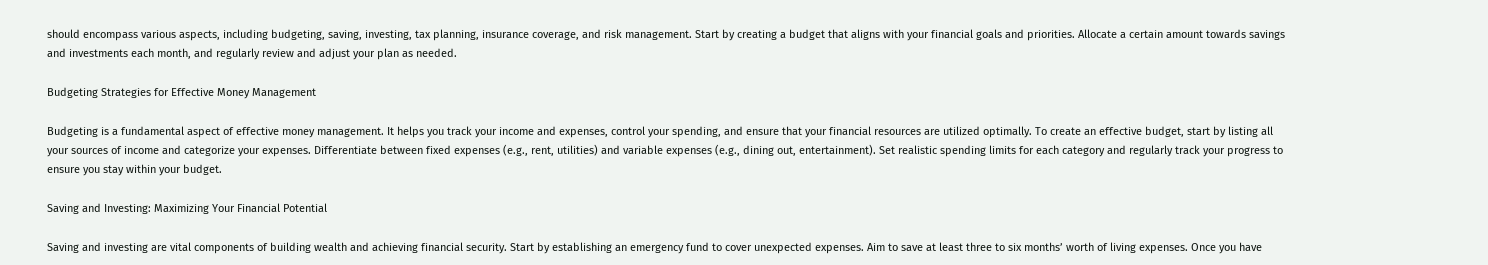should encompass various aspects, including budgeting, saving, investing, tax planning, insurance coverage, and risk management. Start by creating a budget that aligns with your financial goals and priorities. Allocate a certain amount towards savings and investments each month, and regularly review and adjust your plan as needed.

Budgeting Strategies for Effective Money Management

Budgeting is a fundamental aspect of effective money management. It helps you track your income and expenses, control your spending, and ensure that your financial resources are utilized optimally. To create an effective budget, start by listing all your sources of income and categorize your expenses. Differentiate between fixed expenses (e.g., rent, utilities) and variable expenses (e.g., dining out, entertainment). Set realistic spending limits for each category and regularly track your progress to ensure you stay within your budget.

Saving and Investing: Maximizing Your Financial Potential

Saving and investing are vital components of building wealth and achieving financial security. Start by establishing an emergency fund to cover unexpected expenses. Aim to save at least three to six months’ worth of living expenses. Once you have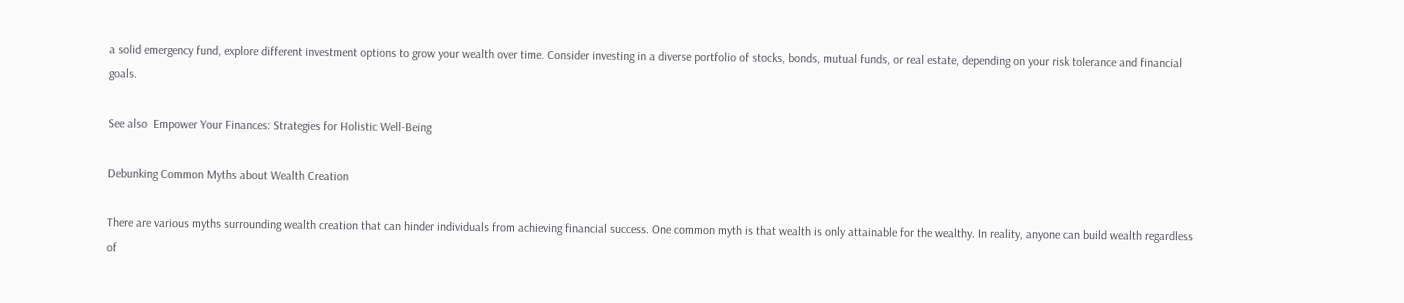a solid emergency fund, explore different investment options to grow your wealth over time. Consider investing in a diverse portfolio of stocks, bonds, mutual funds, or real estate, depending on your risk tolerance and financial goals.

See also  Empower Your Finances: Strategies for Holistic Well-Being

Debunking Common Myths about Wealth Creation

There are various myths surrounding wealth creation that can hinder individuals from achieving financial success. One common myth is that wealth is only attainable for the wealthy. In reality, anyone can build wealth regardless of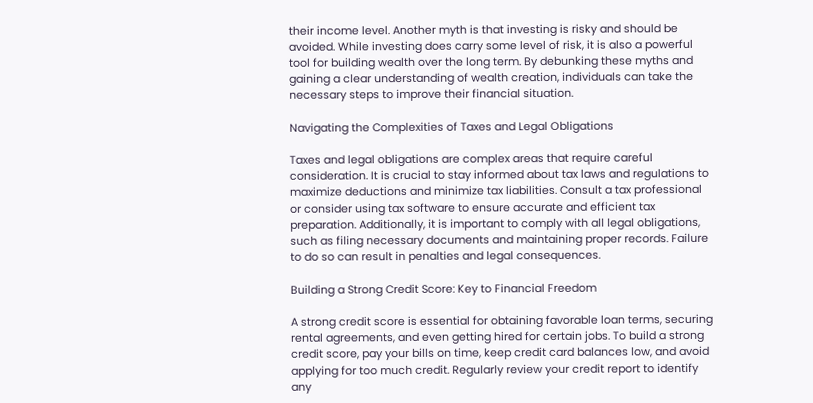their income level. Another myth is that investing is risky and should be avoided. While investing does carry some level of risk, it is also a powerful tool for building wealth over the long term. By debunking these myths and gaining a clear understanding of wealth creation, individuals can take the necessary steps to improve their financial situation.

Navigating the Complexities of Taxes and Legal Obligations

Taxes and legal obligations are complex areas that require careful consideration. It is crucial to stay informed about tax laws and regulations to maximize deductions and minimize tax liabilities. Consult a tax professional or consider using tax software to ensure accurate and efficient tax preparation. Additionally, it is important to comply with all legal obligations, such as filing necessary documents and maintaining proper records. Failure to do so can result in penalties and legal consequences.

Building a Strong Credit Score: Key to Financial Freedom

A strong credit score is essential for obtaining favorable loan terms, securing rental agreements, and even getting hired for certain jobs. To build a strong credit score, pay your bills on time, keep credit card balances low, and avoid applying for too much credit. Regularly review your credit report to identify any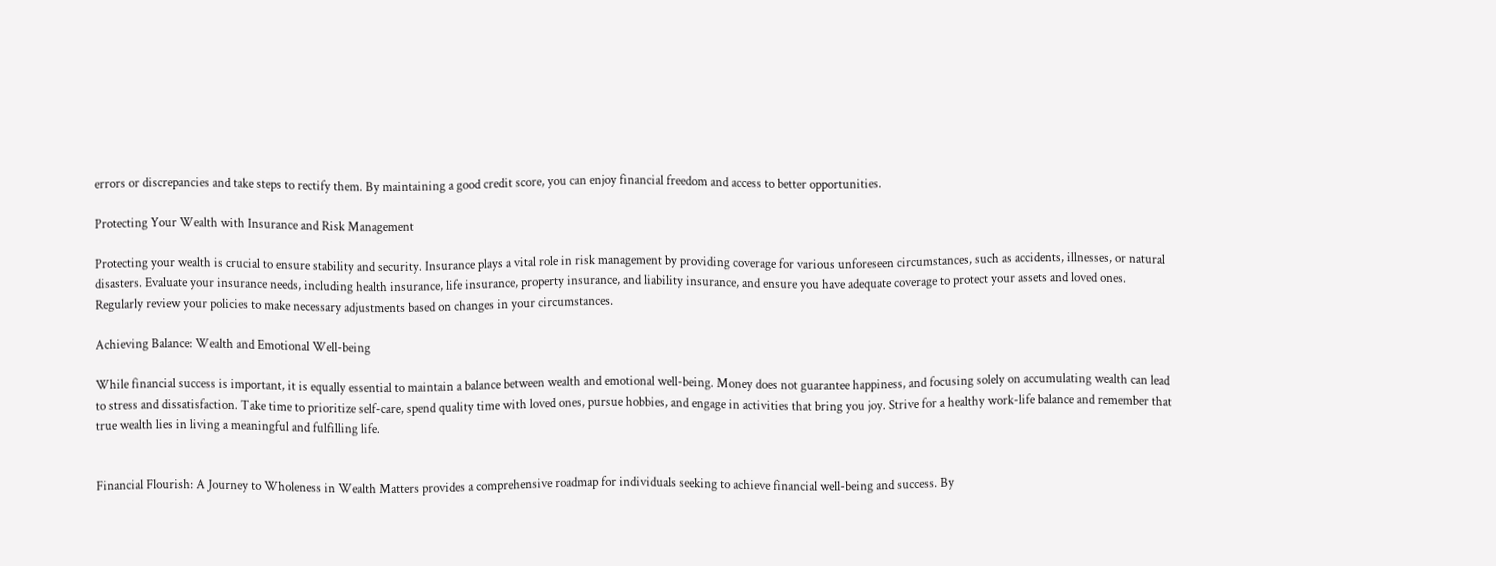errors or discrepancies and take steps to rectify them. By maintaining a good credit score, you can enjoy financial freedom and access to better opportunities.

Protecting Your Wealth with Insurance and Risk Management

Protecting your wealth is crucial to ensure stability and security. Insurance plays a vital role in risk management by providing coverage for various unforeseen circumstances, such as accidents, illnesses, or natural disasters. Evaluate your insurance needs, including health insurance, life insurance, property insurance, and liability insurance, and ensure you have adequate coverage to protect your assets and loved ones. Regularly review your policies to make necessary adjustments based on changes in your circumstances.

Achieving Balance: Wealth and Emotional Well-being

While financial success is important, it is equally essential to maintain a balance between wealth and emotional well-being. Money does not guarantee happiness, and focusing solely on accumulating wealth can lead to stress and dissatisfaction. Take time to prioritize self-care, spend quality time with loved ones, pursue hobbies, and engage in activities that bring you joy. Strive for a healthy work-life balance and remember that true wealth lies in living a meaningful and fulfilling life.


Financial Flourish: A Journey to Wholeness in Wealth Matters provides a comprehensive roadmap for individuals seeking to achieve financial well-being and success. By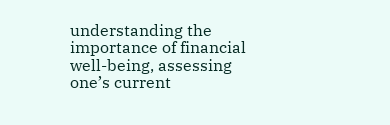understanding the importance of financial well-being, assessing one’s current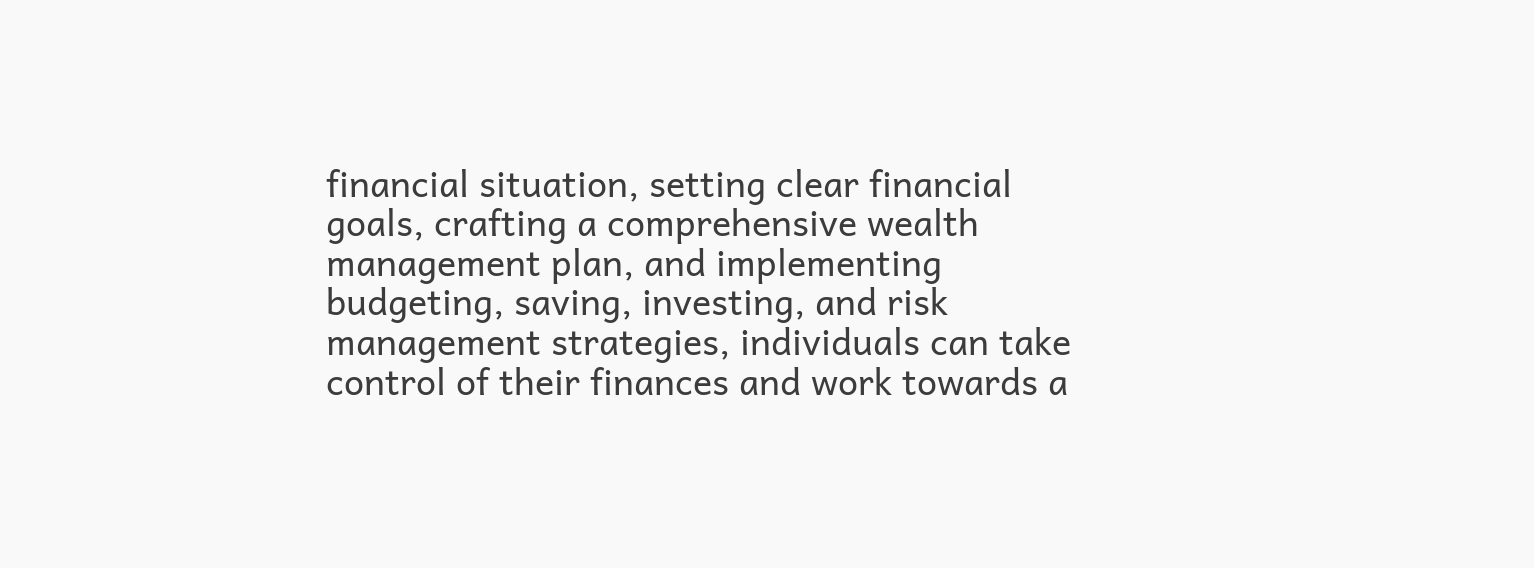financial situation, setting clear financial goals, crafting a comprehensive wealth management plan, and implementing budgeting, saving, investing, and risk management strategies, individuals can take control of their finances and work towards a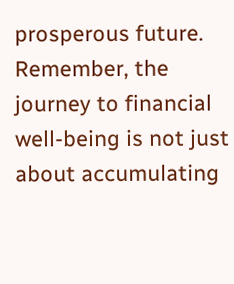prosperous future. Remember, the journey to financial well-being is not just about accumulating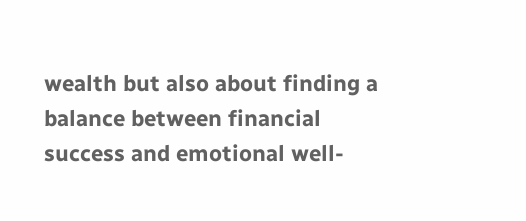wealth but also about finding a balance between financial success and emotional well-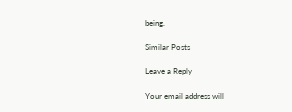being.

Similar Posts

Leave a Reply

Your email address will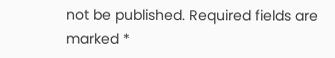not be published. Required fields are marked *